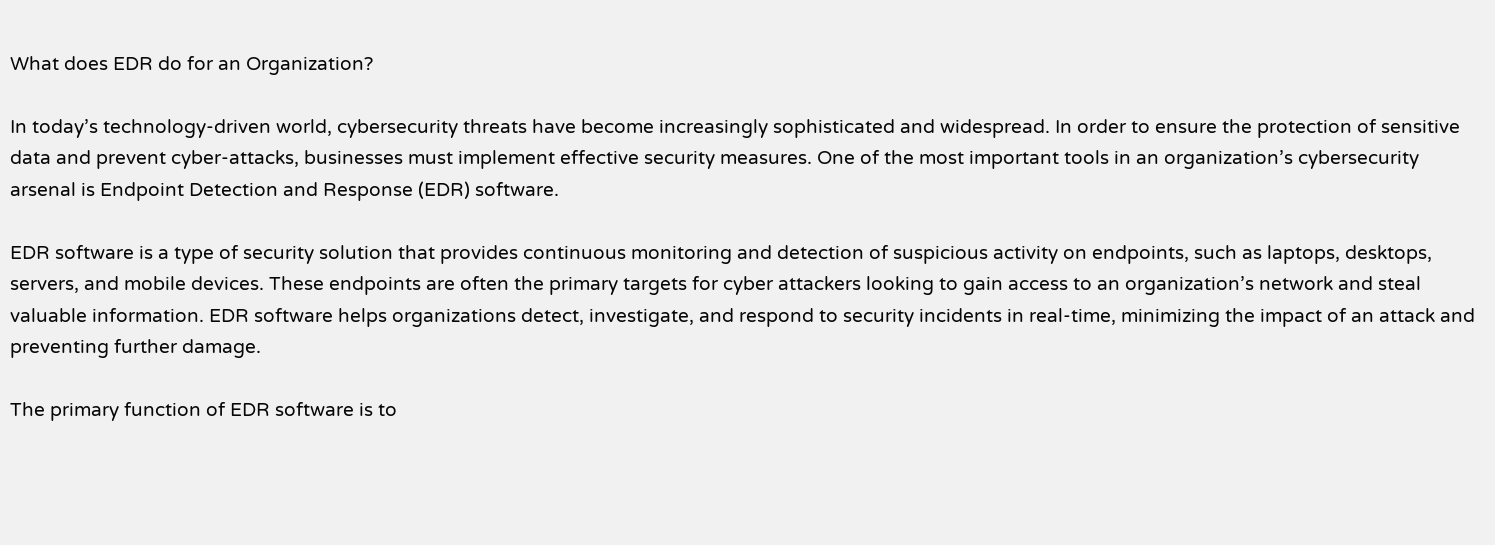What does EDR do for an Organization?

In today’s technology-driven world, cybersecurity threats have become increasingly sophisticated and widespread. In order to ensure the protection of sensitive data and prevent cyber-attacks, businesses must implement effective security measures. One of the most important tools in an organization’s cybersecurity arsenal is Endpoint Detection and Response (EDR) software.

EDR software is a type of security solution that provides continuous monitoring and detection of suspicious activity on endpoints, such as laptops, desktops, servers, and mobile devices. These endpoints are often the primary targets for cyber attackers looking to gain access to an organization’s network and steal valuable information. EDR software helps organizations detect, investigate, and respond to security incidents in real-time, minimizing the impact of an attack and preventing further damage.

The primary function of EDR software is to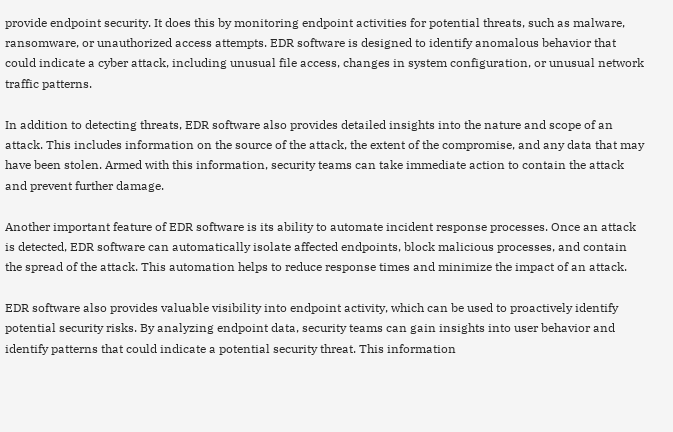provide endpoint security. It does this by monitoring endpoint activities for potential threats, such as malware, ransomware, or unauthorized access attempts. EDR software is designed to identify anomalous behavior that could indicate a cyber attack, including unusual file access, changes in system configuration, or unusual network traffic patterns.

In addition to detecting threats, EDR software also provides detailed insights into the nature and scope of an attack. This includes information on the source of the attack, the extent of the compromise, and any data that may have been stolen. Armed with this information, security teams can take immediate action to contain the attack and prevent further damage.

Another important feature of EDR software is its ability to automate incident response processes. Once an attack is detected, EDR software can automatically isolate affected endpoints, block malicious processes, and contain the spread of the attack. This automation helps to reduce response times and minimize the impact of an attack.

EDR software also provides valuable visibility into endpoint activity, which can be used to proactively identify potential security risks. By analyzing endpoint data, security teams can gain insights into user behavior and identify patterns that could indicate a potential security threat. This information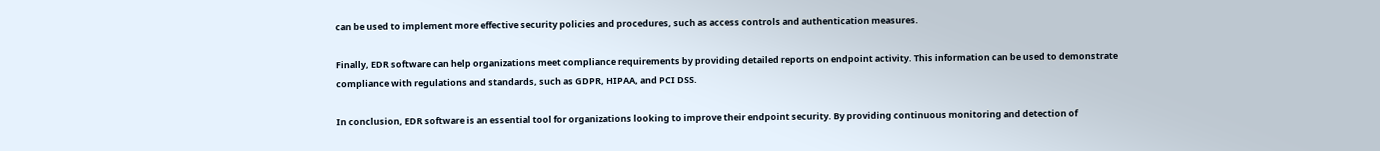can be used to implement more effective security policies and procedures, such as access controls and authentication measures.

Finally, EDR software can help organizations meet compliance requirements by providing detailed reports on endpoint activity. This information can be used to demonstrate compliance with regulations and standards, such as GDPR, HIPAA, and PCI DSS.

In conclusion, EDR software is an essential tool for organizations looking to improve their endpoint security. By providing continuous monitoring and detection of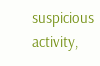suspicious activity,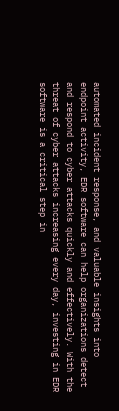automated incident response, and valuable insights into endpoint activity, EDR software can help organizations detect and respond to cyber attacks quickly and effectively. With the threat of cyber attacks increasing every day, investing in EDR software is a critical step in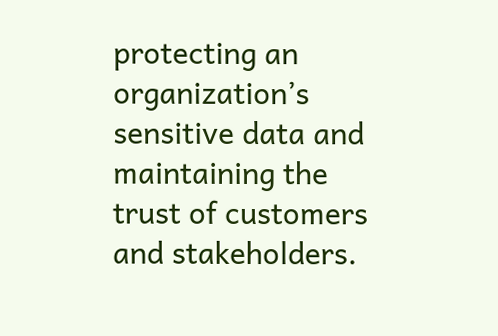protecting an organization’s sensitive data and maintaining the trust of customers and stakeholders.